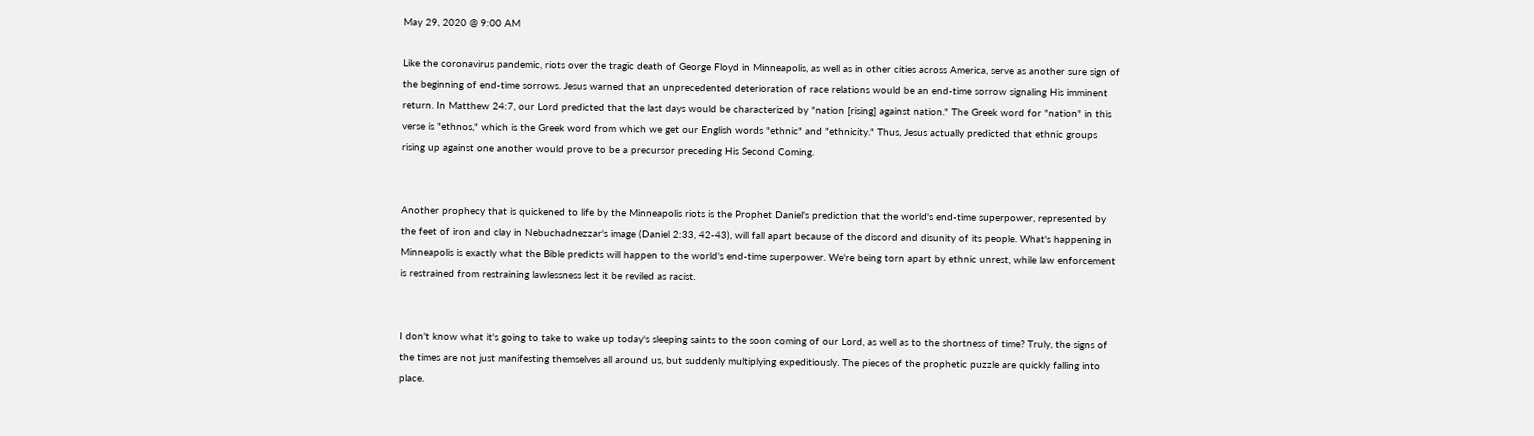May 29, 2020 @ 9:00 AM

Like the coronavirus pandemic, riots over the tragic death of George Floyd in Minneapolis, as well as in other cities across America, serve as another sure sign of the beginning of end-time sorrows. Jesus warned that an unprecedented deterioration of race relations would be an end-time sorrow signaling His imminent return. In Matthew 24:7, our Lord predicted that the last days would be characterized by "nation [rising] against nation." The Greek word for "nation" in this verse is "ethnos," which is the Greek word from which we get our English words "ethnic" and "ethnicity." Thus, Jesus actually predicted that ethnic groups rising up against one another would prove to be a precursor preceding His Second Coming.


Another prophecy that is quickened to life by the Minneapolis riots is the Prophet Daniel's prediction that the world's end-time superpower, represented by the feet of iron and clay in Nebuchadnezzar's image (Daniel 2:33, 42-43), will fall apart because of the discord and disunity of its people. What's happening in Minneapolis is exactly what the Bible predicts will happen to the world's end-time superpower. We're being torn apart by ethnic unrest, while law enforcement is restrained from restraining lawlessness lest it be reviled as racist.


I don't know what it's going to take to wake up today's sleeping saints to the soon coming of our Lord, as well as to the shortness of time? Truly, the signs of the times are not just manifesting themselves all around us, but suddenly multiplying expeditiously. The pieces of the prophetic puzzle are quickly falling into place.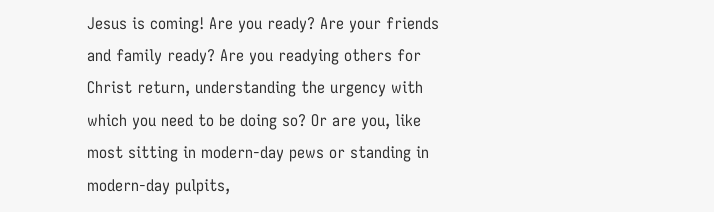Jesus is coming! Are you ready? Are your friends and family ready? Are you readying others for Christ return, understanding the urgency with which you need to be doing so? Or are you, like most sitting in modern-day pews or standing in modern-day pulpits,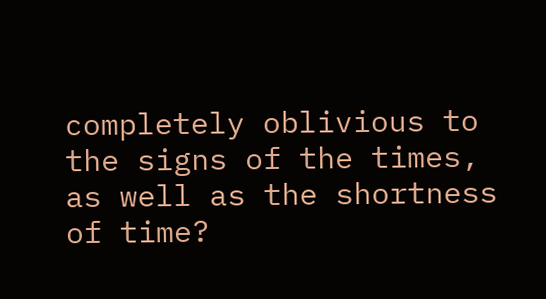completely oblivious to the signs of the times, as well as the shortness of time?